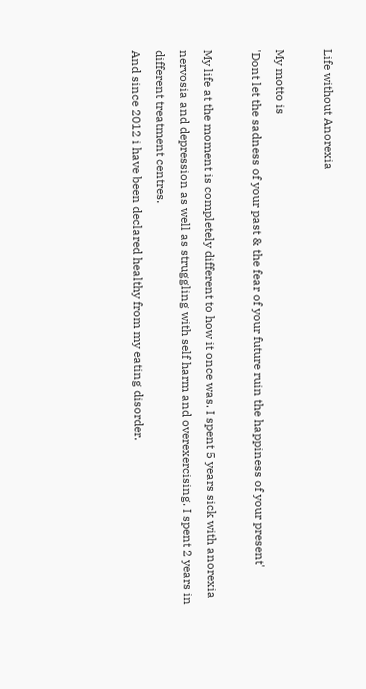Life without Anorexia

My motto is
'Dont let the sadness of your past & the fear of your future ruin the happiness of your present'

My life at the moment is completely different to how it once was. I spent 5 years sick with anorexia nervosia and depression as well as struggling with self harm and overexercising. I spent 2 years in different treatment centres.
And since 2012 i have been declared healthy from my eating disorder.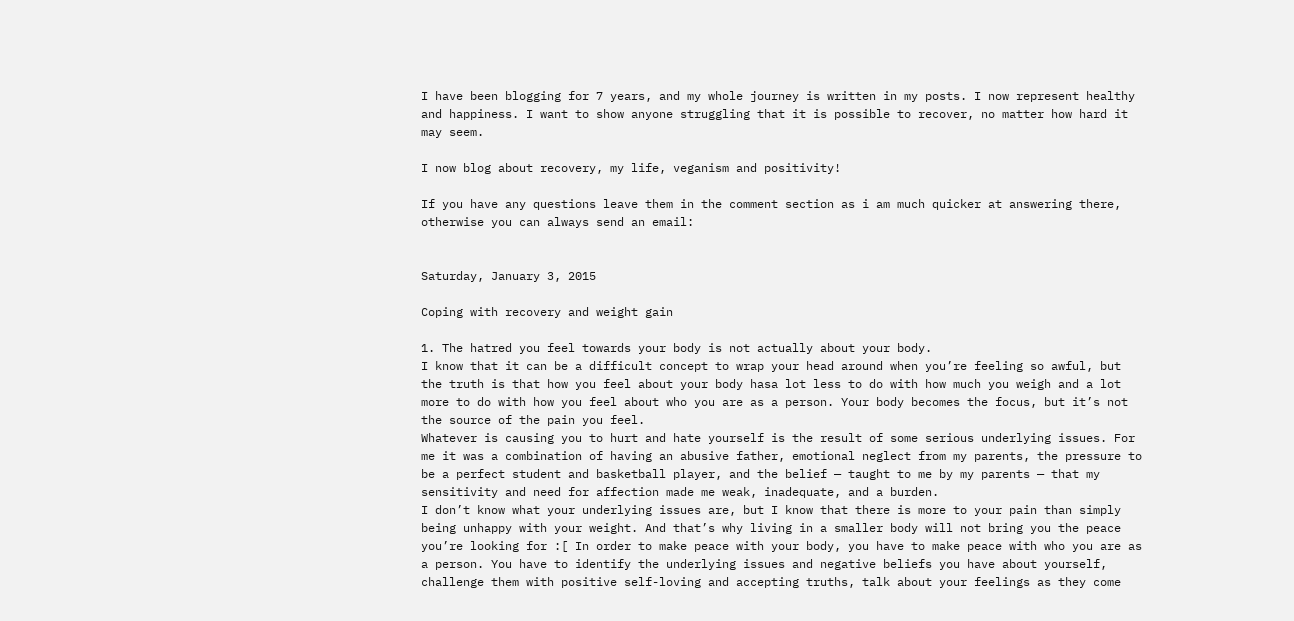I have been blogging for 7 years, and my whole journey is written in my posts. I now represent healthy and happiness. I want to show anyone struggling that it is possible to recover, no matter how hard it may seem.

I now blog about recovery, my life, veganism and positivity!

If you have any questions leave them in the comment section as i am much quicker at answering there, otherwise you can always send an email:


Saturday, January 3, 2015

Coping with recovery and weight gain

1. The hatred you feel towards your body is not actually about your body.
I know that it can be a difficult concept to wrap your head around when you’re feeling so awful, but the truth is that how you feel about your body hasa lot less to do with how much you weigh and a lot more to do with how you feel about who you are as a person. Your body becomes the focus, but it’s not the source of the pain you feel.
Whatever is causing you to hurt and hate yourself is the result of some serious underlying issues. For me it was a combination of having an abusive father, emotional neglect from my parents, the pressure to be a perfect student and basketball player, and the belief — taught to me by my parents — that my sensitivity and need for affection made me weak, inadequate, and a burden.
I don’t know what your underlying issues are, but I know that there is more to your pain than simply being unhappy with your weight. And that’s why living in a smaller body will not bring you the peace you’re looking for :[ In order to make peace with your body, you have to make peace with who you are as a person. You have to identify the underlying issues and negative beliefs you have about yourself, challenge them with positive self-loving and accepting truths, talk about your feelings as they come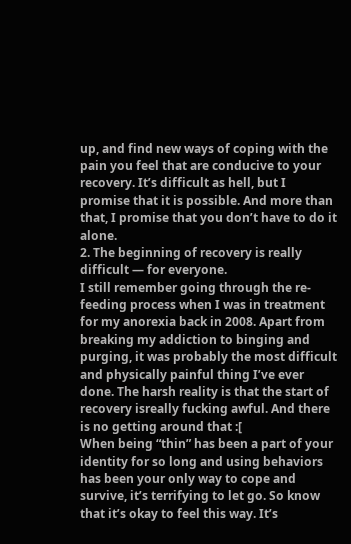up, and find new ways of coping with the pain you feel that are conducive to your recovery. It’s difficult as hell, but I promise that it is possible. And more than that, I promise that you don’t have to do it alone.
2. The beginning of recovery is really difficult — for everyone.
I still remember going through the re-feeding process when I was in treatment for my anorexia back in 2008. Apart from breaking my addiction to binging and purging, it was probably the most difficult and physically painful thing I’ve ever done. The harsh reality is that the start of recovery isreally fucking awful. And there is no getting around that :[
When being “thin” has been a part of your identity for so long and using behaviors has been your only way to cope and survive, it’s terrifying to let go. So know that it’s okay to feel this way. It’s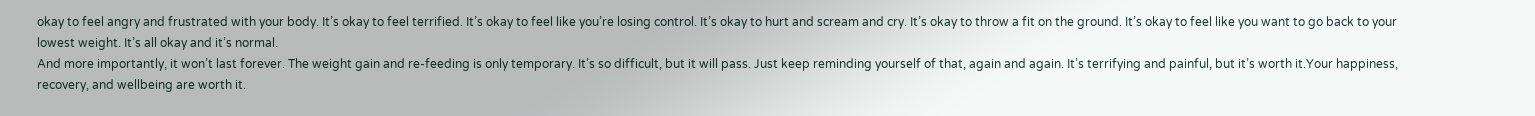okay to feel angry and frustrated with your body. It’s okay to feel terrified. It’s okay to feel like you’re losing control. It’s okay to hurt and scream and cry. It’s okay to throw a fit on the ground. It’s okay to feel like you want to go back to your lowest weight. It’s all okay and it’s normal.
And more importantly, it won’t last forever. The weight gain and re-feeding is only temporary. It’s so difficult, but it will pass. Just keep reminding yourself of that, again and again. It’s terrifying and painful, but it’s worth it.Your happiness, recovery, and wellbeing are worth it.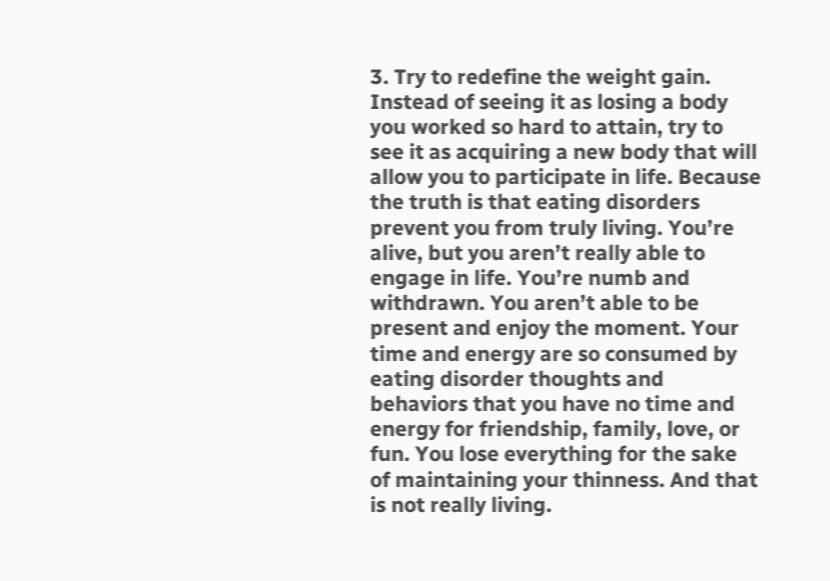3. Try to redefine the weight gain.
Instead of seeing it as losing a body you worked so hard to attain, try to see it as acquiring a new body that will allow you to participate in life. Because the truth is that eating disorders prevent you from truly living. You’re alive, but you aren’t really able to engage in life. You’re numb and withdrawn. You aren’t able to be present and enjoy the moment. Your time and energy are so consumed by eating disorder thoughts and behaviors that you have no time and energy for friendship, family, love, or fun. You lose everything for the sake of maintaining your thinness. And that is not really living.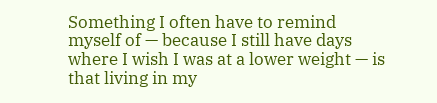Something I often have to remind myself of — because I still have days where I wish I was at a lower weight — is that living in my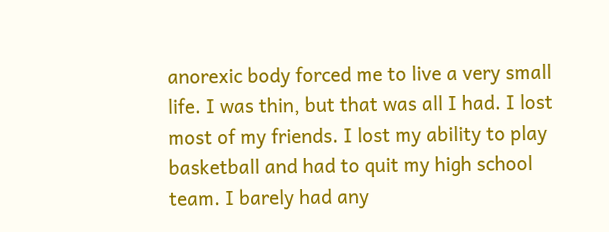anorexic body forced me to live a very small life. I was thin, but that was all I had. I lost most of my friends. I lost my ability to play basketball and had to quit my high school team. I barely had any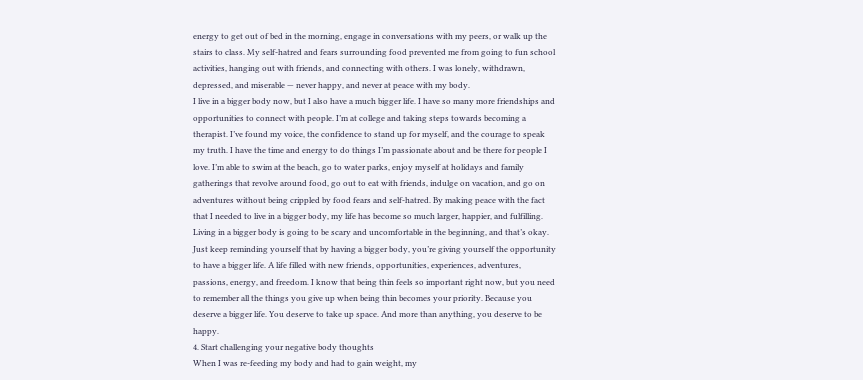energy to get out of bed in the morning, engage in conversations with my peers, or walk up the stairs to class. My self-hatred and fears surrounding food prevented me from going to fun school activities, hanging out with friends, and connecting with others. I was lonely, withdrawn, depressed, and miserable — never happy, and never at peace with my body.
I live in a bigger body now, but I also have a much bigger life. I have so many more friendships and opportunities to connect with people. I’m at college and taking steps towards becoming a therapist. I’ve found my voice, the confidence to stand up for myself, and the courage to speak my truth. I have the time and energy to do things I’m passionate about and be there for people I love. I’m able to swim at the beach, go to water parks, enjoy myself at holidays and family gatherings that revolve around food, go out to eat with friends, indulge on vacation, and go on adventures without being crippled by food fears and self-hatred. By making peace with the fact that I needed to live in a bigger body, my life has become so much larger, happier, and fulfilling.
Living in a bigger body is going to be scary and uncomfortable in the beginning, and that’s okay. Just keep reminding yourself that by having a bigger body, you’re giving yourself the opportunity to have a bigger life. A life filled with new friends, opportunities, experiences, adventures, passions, energy, and freedom. I know that being thin feels so important right now, but you need to remember all the things you give up when being thin becomes your priority. Because you deserve a bigger life. You deserve to take up space. And more than anything, you deserve to be happy.
4. Start challenging your negative body thoughts
When I was re-feeding my body and had to gain weight, my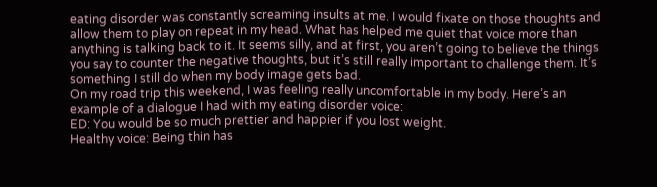eating disorder was constantly screaming insults at me. I would fixate on those thoughts and allow them to play on repeat in my head. What has helped me quiet that voice more than anything is talking back to it. It seems silly, and at first, you aren’t going to believe the things you say to counter the negative thoughts, but it’s still really important to challenge them. It’s something I still do when my body image gets bad.
On my road trip this weekend, I was feeling really uncomfortable in my body. Here’s an example of a dialogue I had with my eating disorder voice:
ED: You would be so much prettier and happier if you lost weight.
Healthy voice: Being thin has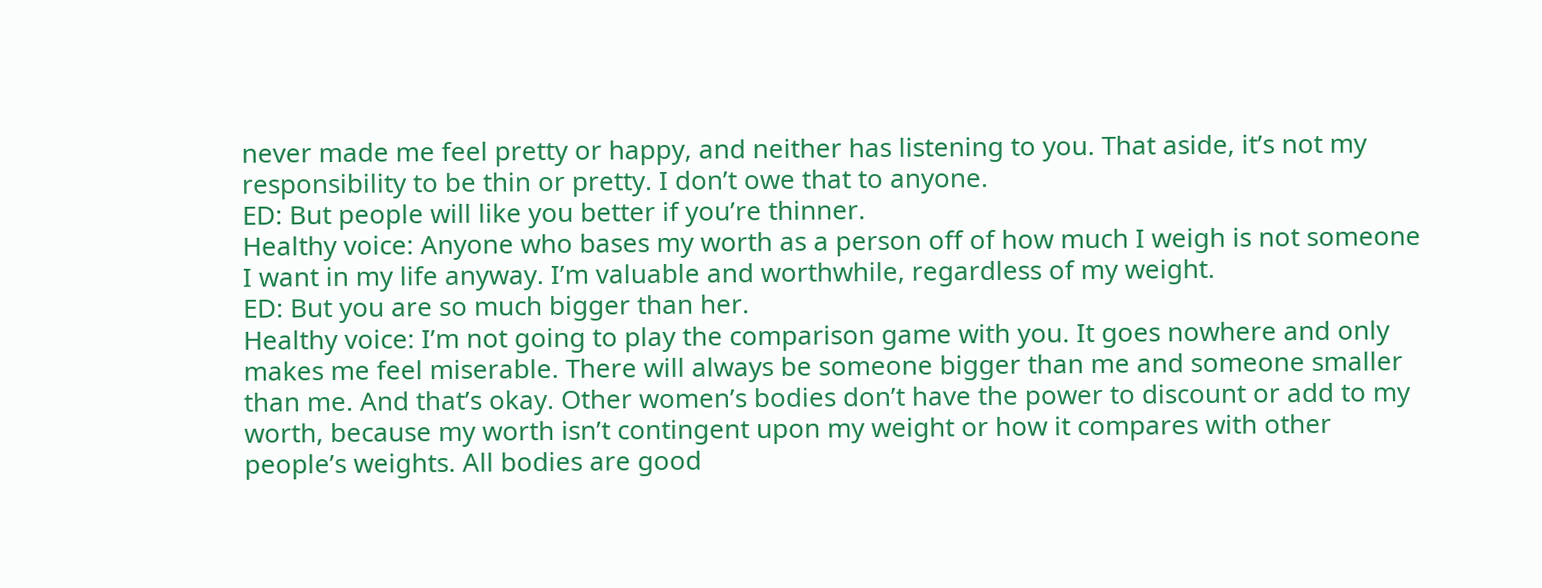never made me feel pretty or happy, and neither has listening to you. That aside, it’s not my responsibility to be thin or pretty. I don’t owe that to anyone.
ED: But people will like you better if you’re thinner.
Healthy voice: Anyone who bases my worth as a person off of how much I weigh is not someone I want in my life anyway. I’m valuable and worthwhile, regardless of my weight.
ED: But you are so much bigger than her.
Healthy voice: I’m not going to play the comparison game with you. It goes nowhere and only makes me feel miserable. There will always be someone bigger than me and someone smaller than me. And that’s okay. Other women’s bodies don’t have the power to discount or add to my worth, because my worth isn’t contingent upon my weight or how it compares with other people’s weights. All bodies are good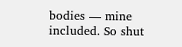bodies — mine included. So shut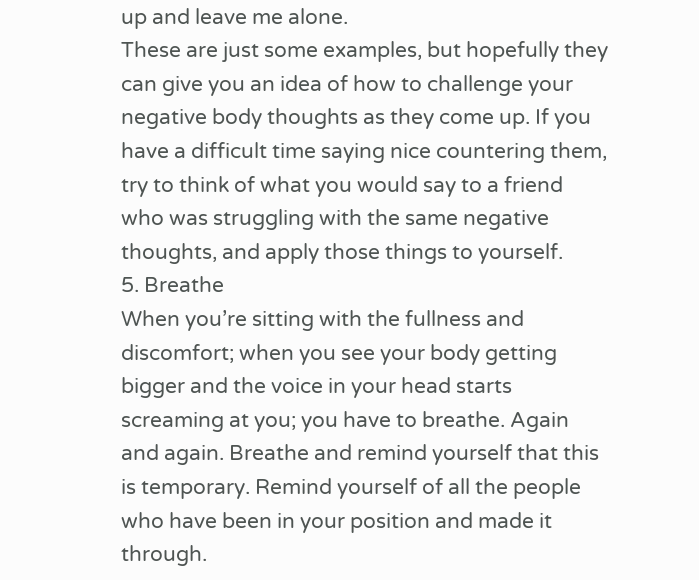up and leave me alone.
These are just some examples, but hopefully they can give you an idea of how to challenge your negative body thoughts as they come up. If you have a difficult time saying nice countering them, try to think of what you would say to a friend who was struggling with the same negative thoughts, and apply those things to yourself.
5. Breathe
When you’re sitting with the fullness and discomfort; when you see your body getting bigger and the voice in your head starts screaming at you; you have to breathe. Again and again. Breathe and remind yourself that this is temporary. Remind yourself of all the people who have been in your position and made it through.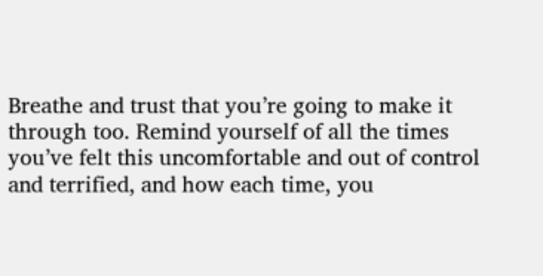Breathe and trust that you’re going to make it through too. Remind yourself of all the times you’ve felt this uncomfortable and out of control and terrified, and how each time, you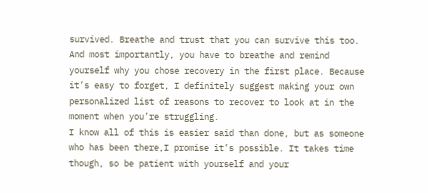survived. Breathe and trust that you can survive this too.
And most importantly, you have to breathe and remind yourself why you chose recovery in the first place. Because it’s easy to forget, I definitely suggest making your own personalized list of reasons to recover to look at in the moment when you’re struggling.
I know all of this is easier said than done, but as someone who has been there,I promise it’s possible. It takes time though, so be patient with yourself and your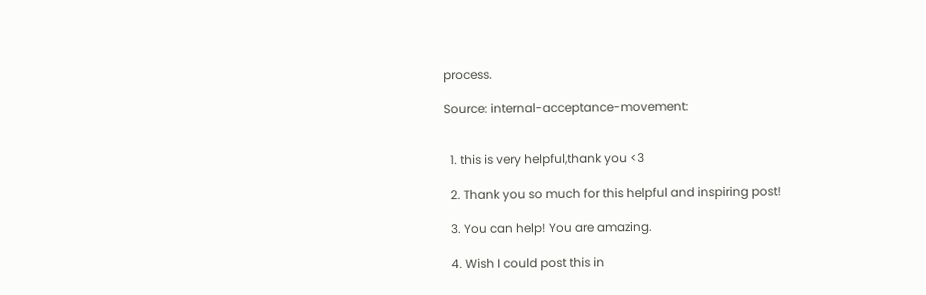process.

Source: internal-acceptance-movement:


  1. this is very helpful,thank you <3

  2. Thank you so much for this helpful and inspiring post!

  3. You can help! You are amazing.

  4. Wish I could post this in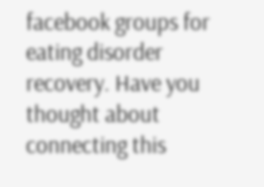facebook groups for eating disorder recovery. Have you thought about connecting this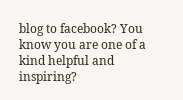blog to facebook? You know you are one of a kind helpful and inspiring?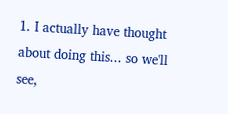1. I actually have thought about doing this... so we'll see,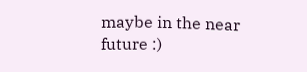maybe in the near future :)